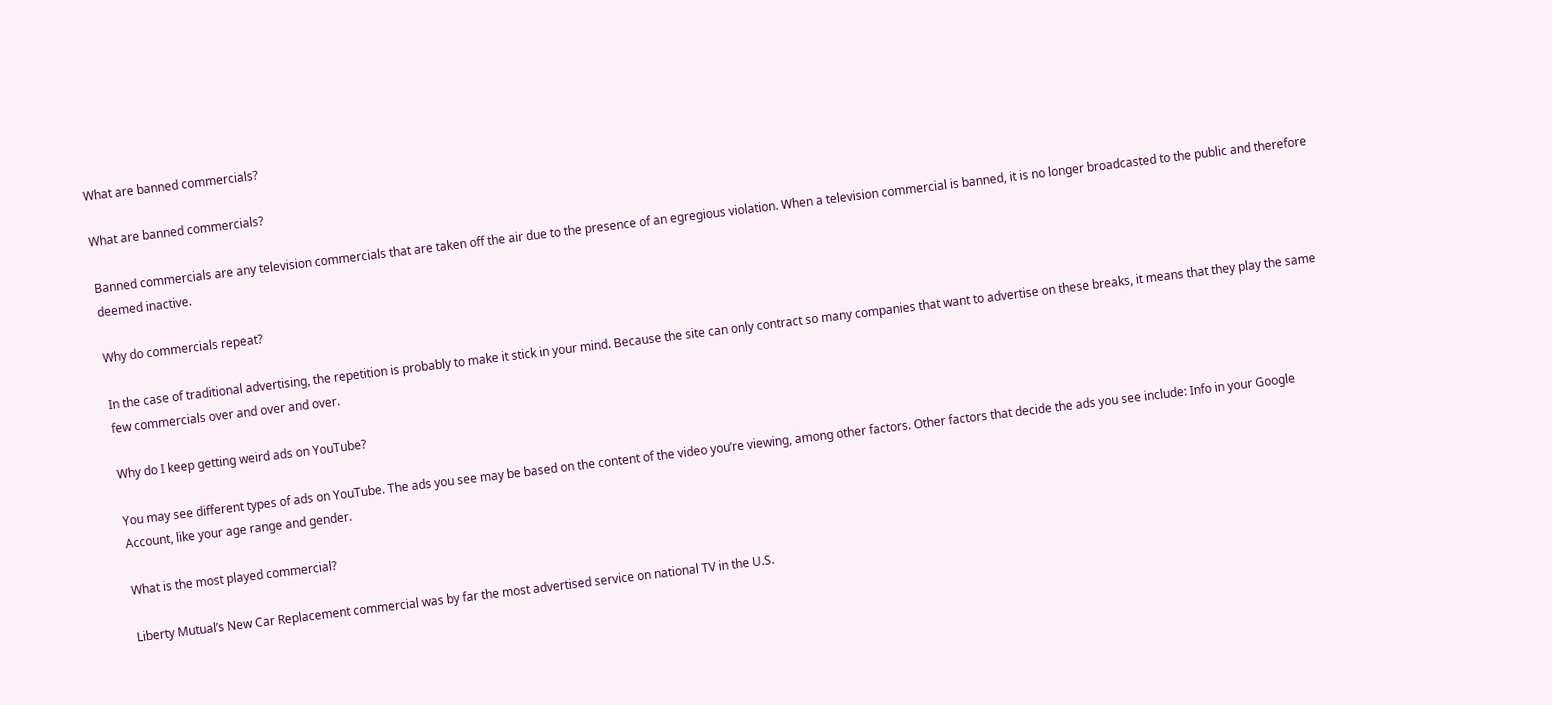What are banned commercials?

What are banned commercials?

Banned commercials are any television commercials that are taken off the air due to the presence of an egregious violation. When a television commercial is banned, it is no longer broadcasted to the public and therefore deemed inactive.

Why do commercials repeat?

In the case of traditional advertising, the repetition is probably to make it stick in your mind. Because the site can only contract so many companies that want to advertise on these breaks, it means that they play the same few commercials over and over and over.

Why do I keep getting weird ads on YouTube?

You may see different types of ads on YouTube. The ads you see may be based on the content of the video you’re viewing, among other factors. Other factors that decide the ads you see include: Info in your Google Account, like your age range and gender.

What is the most played commercial?

Liberty Mutual’s New Car Replacement commercial was by far the most advertised service on national TV in the U.S.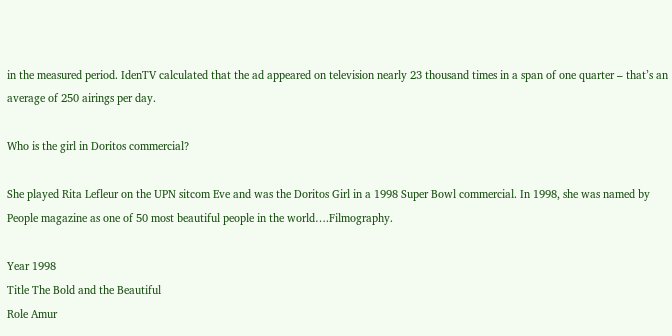in the measured period. IdenTV calculated that the ad appeared on television nearly 23 thousand times in a span of one quarter – that’s an average of 250 airings per day.

Who is the girl in Doritos commercial?

She played Rita Lefleur on the UPN sitcom Eve and was the Doritos Girl in a 1998 Super Bowl commercial. In 1998, she was named by People magazine as one of 50 most beautiful people in the world….Filmography.

Year 1998
Title The Bold and the Beautiful
Role Amur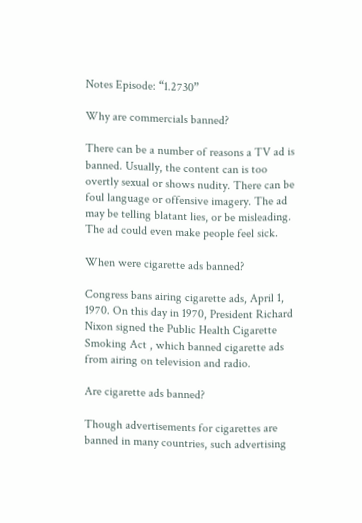Notes Episode: “1.2730”

Why are commercials banned?

There can be a number of reasons a TV ad is banned. Usually, the content can is too overtly sexual or shows nudity. There can be foul language or offensive imagery. The ad may be telling blatant lies, or be misleading. The ad could even make people feel sick.

When were cigarette ads banned?

Congress bans airing cigarette ads, April 1, 1970. On this day in 1970, President Richard Nixon signed the Public Health Cigarette Smoking Act , which banned cigarette ads from airing on television and radio.

Are cigarette ads banned?

Though advertisements for cigarettes are banned in many countries, such advertising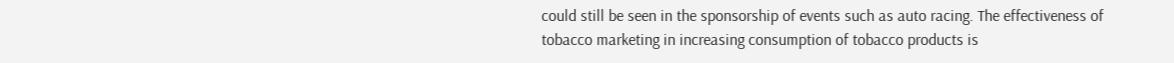could still be seen in the sponsorship of events such as auto racing. The effectiveness of tobacco marketing in increasing consumption of tobacco products is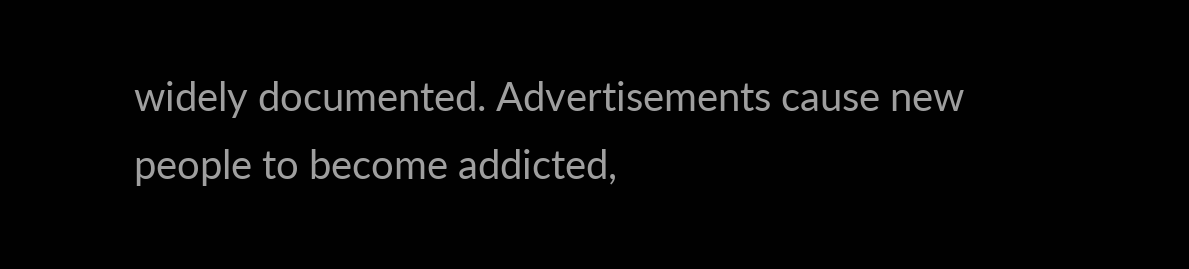widely documented. Advertisements cause new people to become addicted,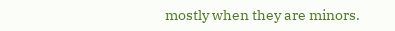mostly when they are minors.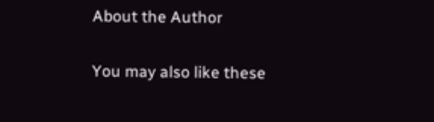About the Author

You may also like these